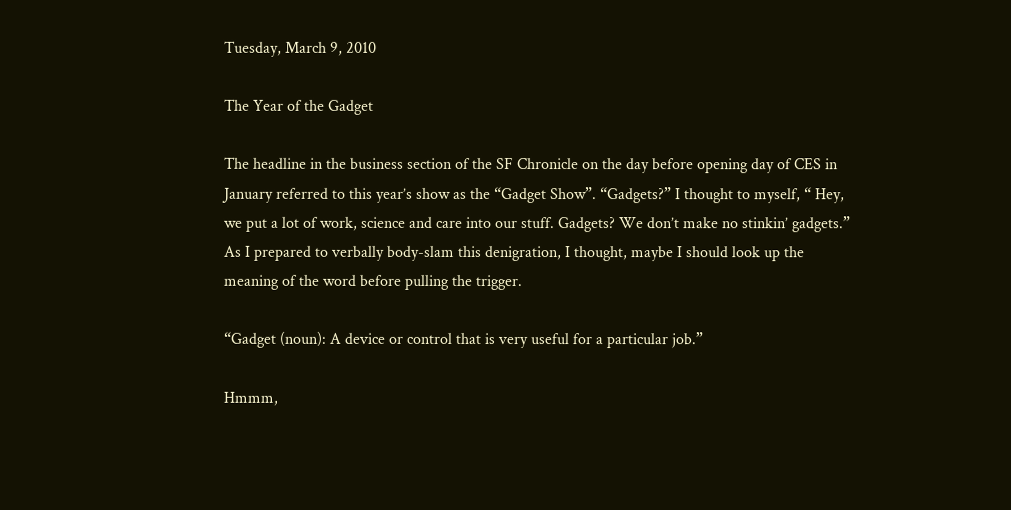Tuesday, March 9, 2010

The Year of the Gadget

The headline in the business section of the SF Chronicle on the day before opening day of CES in January referred to this year’s show as the “Gadget Show”. “Gadgets?” I thought to myself, “ Hey, we put a lot of work, science and care into our stuff. Gadgets? We don’t make no stinkin’ gadgets.” As I prepared to verbally body-slam this denigration, I thought, maybe I should look up the meaning of the word before pulling the trigger.

“Gadget (noun): A device or control that is very useful for a particular job.”

Hmmm,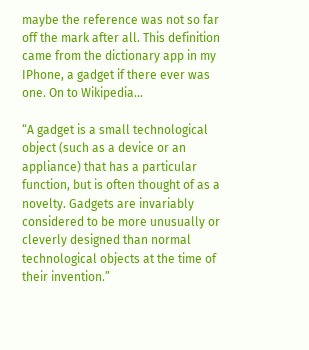maybe the reference was not so far off the mark after all. This definition came from the dictionary app in my IPhone, a gadget if there ever was one. On to Wikipedia…

“A gadget is a small technological object (such as a device or an appliance) that has a particular function, but is often thought of as a novelty. Gadgets are invariably considered to be more unusually or cleverly designed than normal technological objects at the time of their invention.”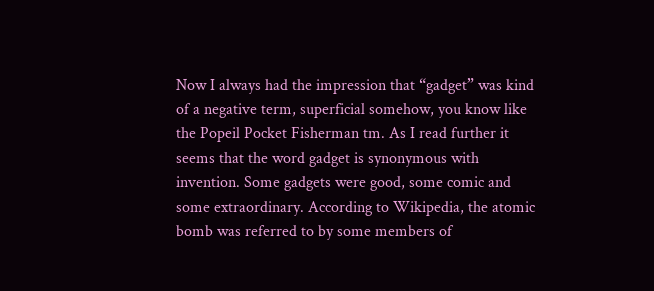Now I always had the impression that “gadget” was kind of a negative term, superficial somehow, you know like the Popeil Pocket Fisherman tm. As I read further it seems that the word gadget is synonymous with invention. Some gadgets were good, some comic and some extraordinary. According to Wikipedia, the atomic bomb was referred to by some members of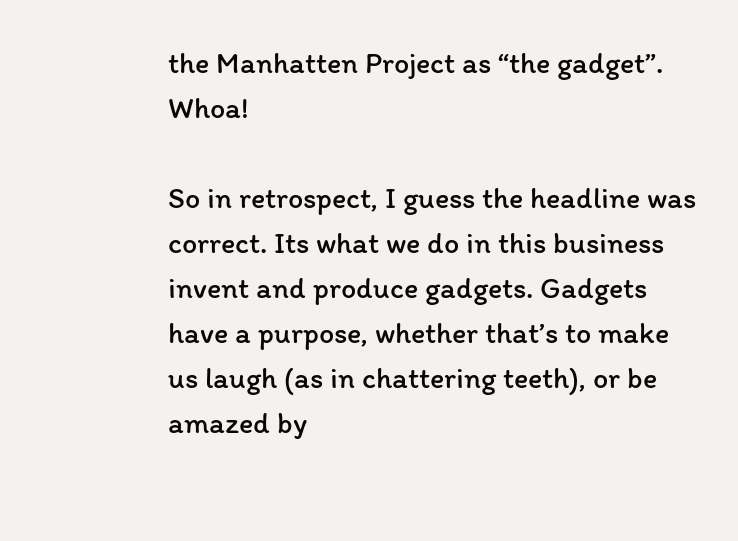the Manhatten Project as “the gadget”. Whoa!

So in retrospect, I guess the headline was correct. Its what we do in this business invent and produce gadgets. Gadgets have a purpose, whether that’s to make us laugh (as in chattering teeth), or be amazed by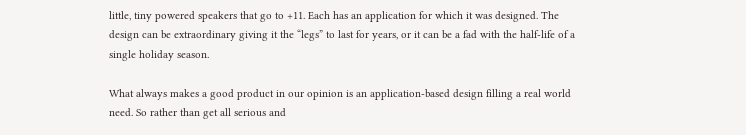little, tiny powered speakers that go to +11. Each has an application for which it was designed. The design can be extraordinary giving it the “legs” to last for years, or it can be a fad with the half-life of a single holiday season.

What always makes a good product in our opinion is an application-based design filling a real world need. So rather than get all serious and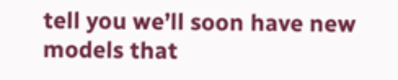tell you we’ll soon have new models that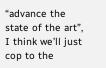“advance the state of the art”, I think we’ll just cop to the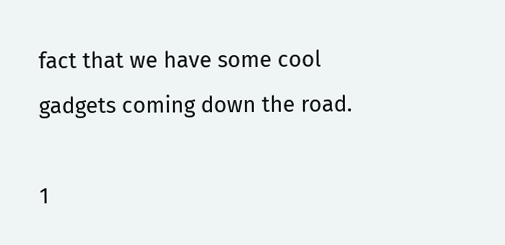fact that we have some cool gadgets coming down the road.

1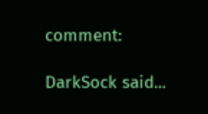comment:

DarkSock said...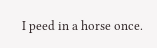I peed in a horse once.